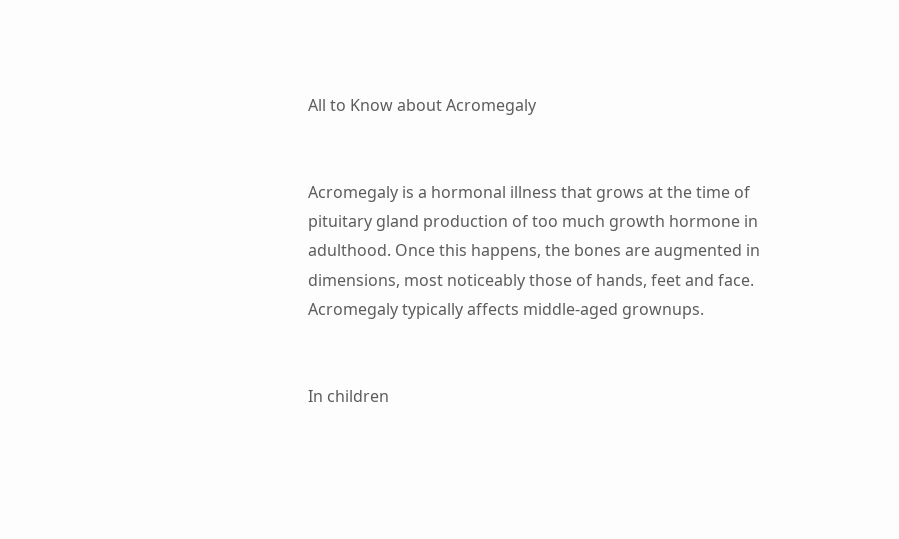All to Know about Acromegaly


Acromegaly is a hormonal illness that grows at the time of pituitary gland production of too much growth hormone in adulthood. Once this happens, the bones are augmented in dimensions, most noticeably those of hands, feet and face. Acromegaly typically affects middle-aged grownups.


In children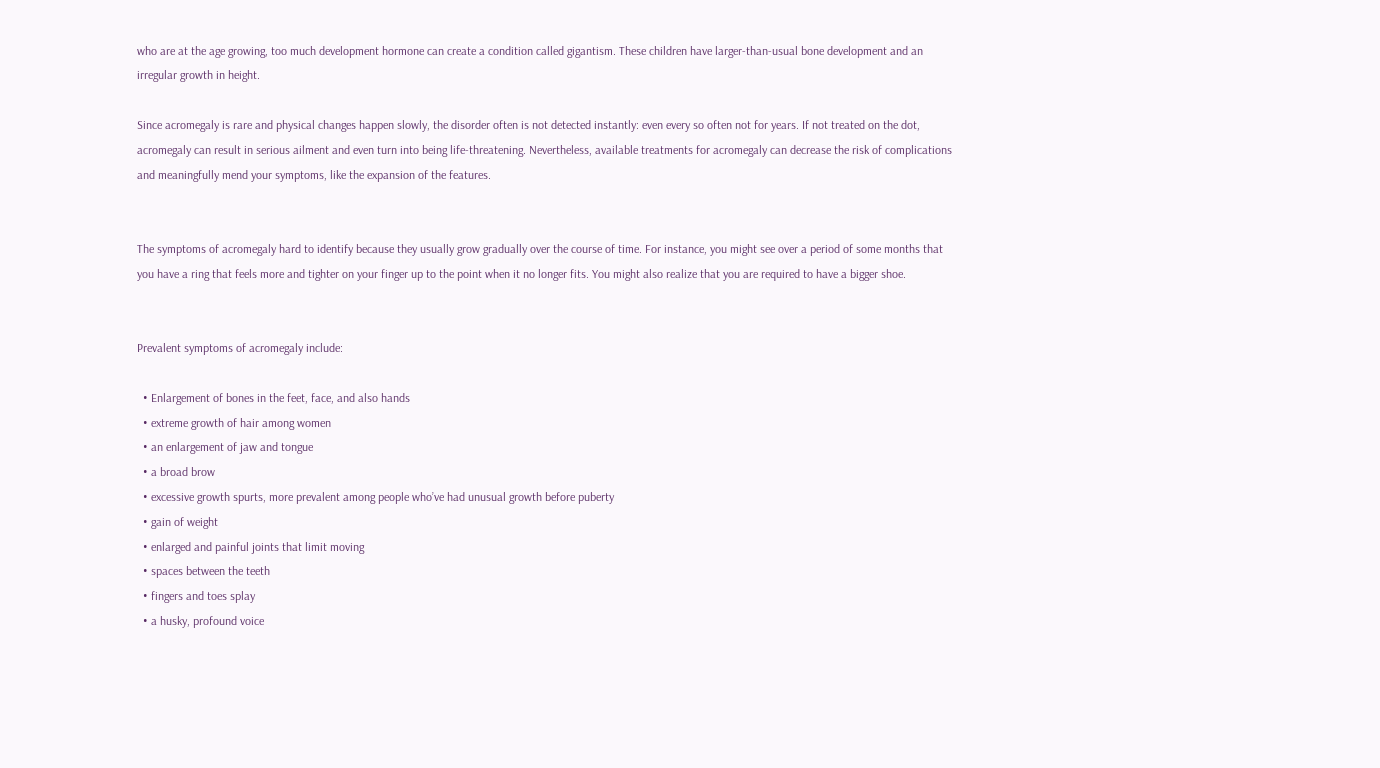who are at the age growing, too much development hormone can create a condition called gigantism. These children have larger-than-usual bone development and an irregular growth in height.

Since acromegaly is rare and physical changes happen slowly, the disorder often is not detected instantly: even every so often not for years. If not treated on the dot, acromegaly can result in serious ailment and even turn into being life-threatening. Nevertheless, available treatments for acromegaly can decrease the risk of complications and meaningfully mend your symptoms, like the expansion of the features.


The symptoms of acromegaly hard to identify because they usually grow gradually over the course of time. For instance, you might see over a period of some months that you have a ring that feels more and tighter on your finger up to the point when it no longer fits. You might also realize that you are required to have a bigger shoe.


Prevalent symptoms of acromegaly include:

  • Enlargement of bones in the feet, face, and also hands
  • extreme growth of hair among women
  • an enlargement of jaw and tongue
  • a broad brow
  • excessive growth spurts, more prevalent among people who’ve had unusual growth before puberty
  • gain of weight
  • enlarged and painful joints that limit moving
  • spaces between the teeth
  • fingers and toes splay
  • a husky, profound voice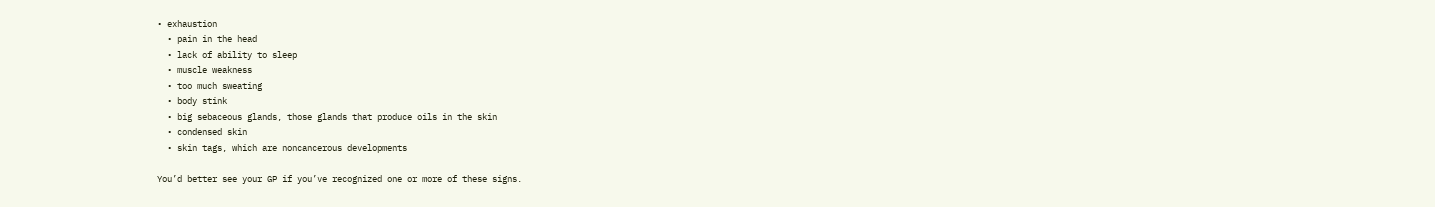• exhaustion
  • pain in the head
  • lack of ability to sleep
  • muscle weakness
  • too much sweating
  • body stink
  • big sebaceous glands, those glands that produce oils in the skin
  • condensed skin
  • skin tags, which are noncancerous developments

You’d better see your GP if you’ve recognized one or more of these signs.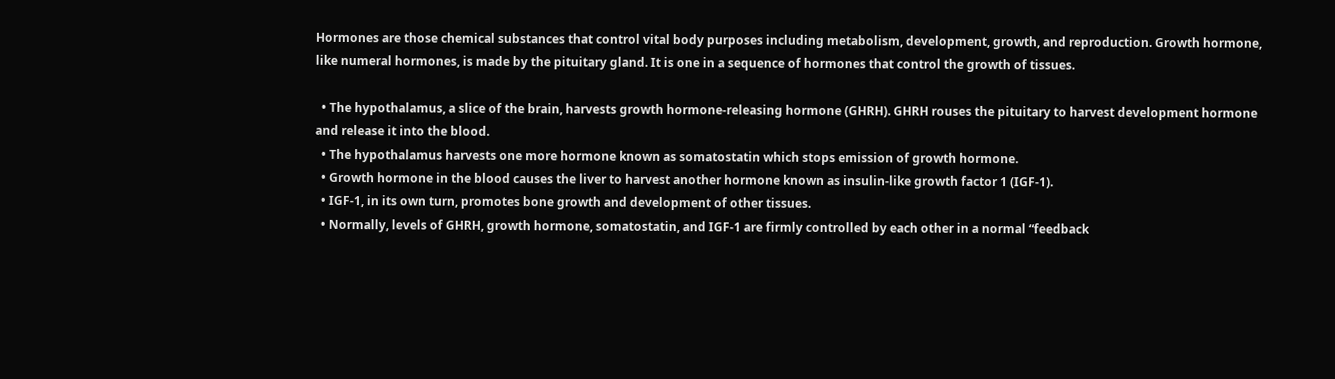Hormones are those chemical substances that control vital body purposes including metabolism, development, growth, and reproduction. Growth hormone, like numeral hormones, is made by the pituitary gland. It is one in a sequence of hormones that control the growth of tissues.

  • The hypothalamus, a slice of the brain, harvests growth hormone-releasing hormone (GHRH). GHRH rouses the pituitary to harvest development hormone and release it into the blood.
  • The hypothalamus harvests one more hormone known as somatostatin which stops emission of growth hormone.
  • Growth hormone in the blood causes the liver to harvest another hormone known as insulin-like growth factor 1 (IGF-1).
  • IGF-1, in its own turn, promotes bone growth and development of other tissues.
  • Normally, levels of GHRH, growth hormone, somatostatin, and IGF-1 are firmly controlled by each other in a normal “feedback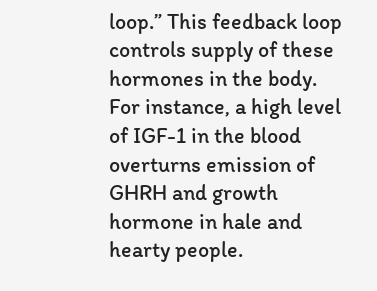loop.” This feedback loop controls supply of these hormones in the body. For instance, a high level of IGF-1 in the blood overturns emission of GHRH and growth hormone in hale and hearty people.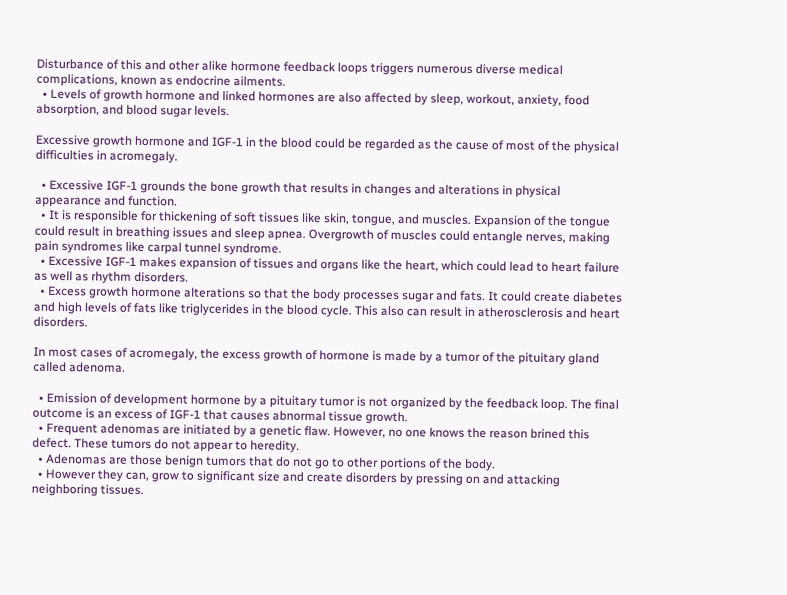Disturbance of this and other alike hormone feedback loops triggers numerous diverse medical complications, known as endocrine ailments.
  • Levels of growth hormone and linked hormones are also affected by sleep, workout, anxiety, food absorption, and blood sugar levels.

Excessive growth hormone and IGF-1 in the blood could be regarded as the cause of most of the physical difficulties in acromegaly.

  • Excessive IGF-1 grounds the bone growth that results in changes and alterations in physical appearance and function.
  • It is responsible for thickening of soft tissues like skin, tongue, and muscles. Expansion of the tongue could result in breathing issues and sleep apnea. Overgrowth of muscles could entangle nerves, making pain syndromes like carpal tunnel syndrome.
  • Excessive IGF-1 makes expansion of tissues and organs like the heart, which could lead to heart failure as well as rhythm disorders.
  • Excess growth hormone alterations so that the body processes sugar and fats. It could create diabetes and high levels of fats like triglycerides in the blood cycle. This also can result in atherosclerosis and heart disorders.

In most cases of acromegaly, the excess growth of hormone is made by a tumor of the pituitary gland called adenoma.

  • Emission of development hormone by a pituitary tumor is not organized by the feedback loop. The final outcome is an excess of IGF-1 that causes abnormal tissue growth.
  • Frequent adenomas are initiated by a genetic flaw. However, no one knows the reason brined this defect. These tumors do not appear to heredity.
  • Adenomas are those benign tumors that do not go to other portions of the body.
  • However they can, grow to significant size and create disorders by pressing on and attacking neighboring tissues.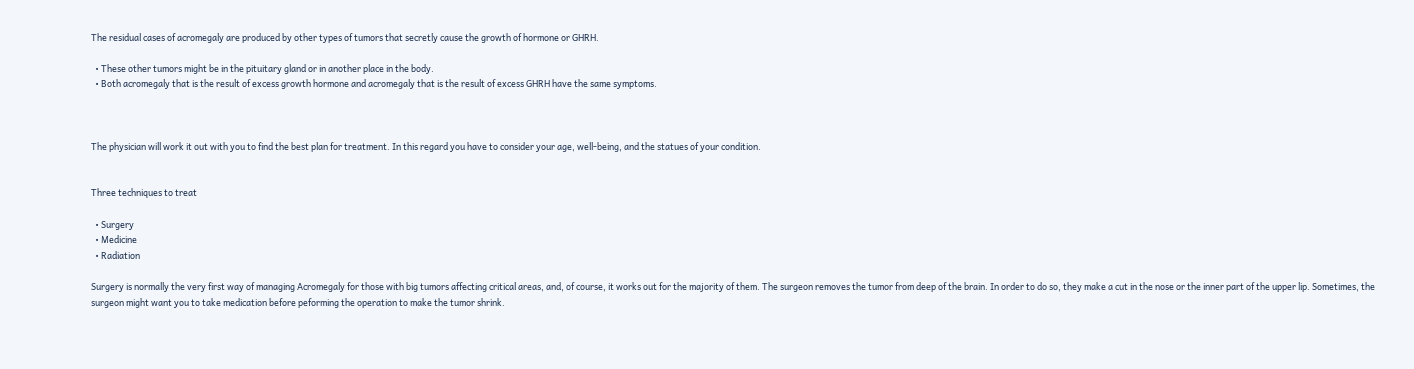The residual cases of acromegaly are produced by other types of tumors that secretly cause the growth of hormone or GHRH.

  • These other tumors might be in the pituitary gland or in another place in the body.
  • Both acromegaly that is the result of excess growth hormone and acromegaly that is the result of excess GHRH have the same symptoms.



The physician will work it out with you to find the best plan for treatment. In this regard you have to consider your age, well-being, and the statues of your condition.


Three techniques to treat

  • Surgery
  • Medicine
  • Radiation

Surgery is normally the very first way of managing Acromegaly for those with big tumors affecting critical areas, and, of course, it works out for the majority of them. The surgeon removes the tumor from deep of the brain. In order to do so, they make a cut in the nose or the inner part of the upper lip. Sometimes, the surgeon might want you to take medication before peforming the operation to make the tumor shrink.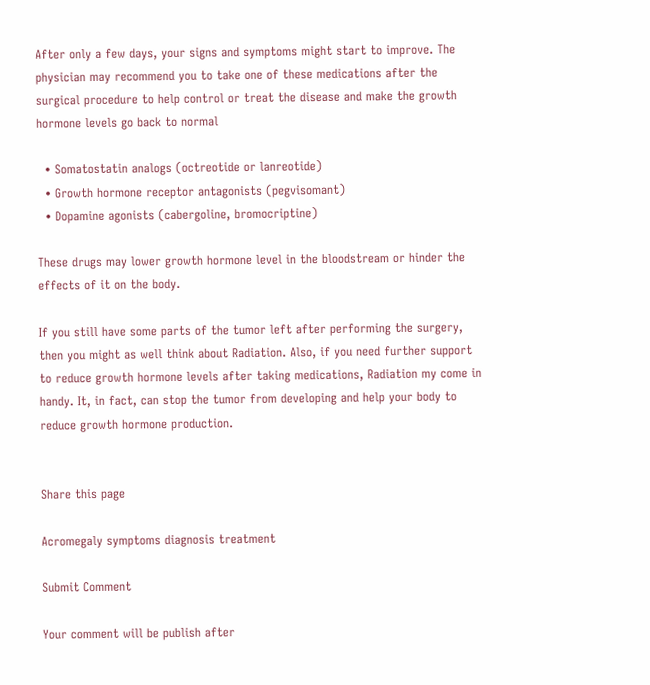After only a few days, your signs and symptoms might start to improve. The physician may recommend you to take one of these medications after the surgical procedure to help control or treat the disease and make the growth hormone levels go back to normal

  • Somatostatin analogs (octreotide or lanreotide)
  • Growth hormone receptor antagonists (pegvisomant)
  • Dopamine agonists (cabergoline, bromocriptine)

These drugs may lower growth hormone level in the bloodstream or hinder the effects of it on the body.

If you still have some parts of the tumor left after performing the surgery, then you might as well think about Radiation. Also, if you need further support to reduce growth hormone levels after taking medications, Radiation my come in handy. It, in fact, can stop the tumor from developing and help your body to reduce growth hormone production.


Share this page

Acromegaly symptoms diagnosis treatment

Submit Comment

Your comment will be publish after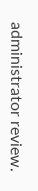administrator review.